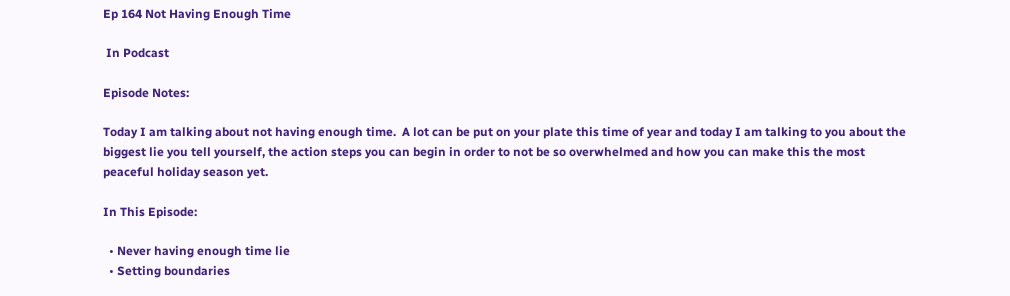Ep 164 Not Having Enough Time

 In Podcast

Episode Notes:

Today I am talking about not having enough time.  A lot can be put on your plate this time of year and today I am talking to you about the biggest lie you tell yourself, the action steps you can begin in order to not be so overwhelmed and how you can make this the most peaceful holiday season yet.

In This Episode:

  • Never having enough time lie
  • Setting boundaries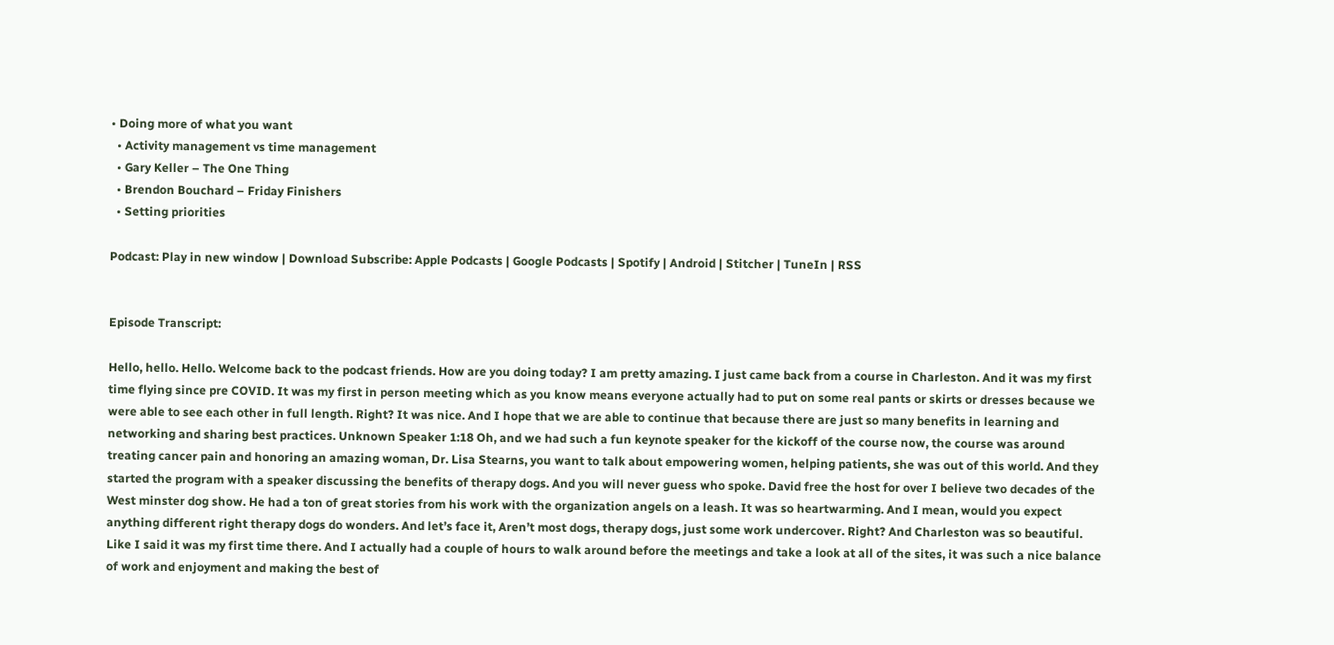• Doing more of what you want
  • Activity management vs time management
  • Gary Keller – The One Thing
  • Brendon Bouchard – Friday Finishers
  • Setting priorities

Podcast: Play in new window | Download Subscribe: Apple Podcasts | Google Podcasts | Spotify | Android | Stitcher | TuneIn | RSS


Episode Transcript:

Hello, hello. Hello. Welcome back to the podcast friends. How are you doing today? I am pretty amazing. I just came back from a course in Charleston. And it was my first time flying since pre COVID. It was my first in person meeting which as you know means everyone actually had to put on some real pants or skirts or dresses because we were able to see each other in full length. Right? It was nice. And I hope that we are able to continue that because there are just so many benefits in learning and networking and sharing best practices. Unknown Speaker 1:18 Oh, and we had such a fun keynote speaker for the kickoff of the course now, the course was around treating cancer pain and honoring an amazing woman, Dr. Lisa Stearns, you want to talk about empowering women, helping patients, she was out of this world. And they started the program with a speaker discussing the benefits of therapy dogs. And you will never guess who spoke. David free the host for over I believe two decades of the West minster dog show. He had a ton of great stories from his work with the organization angels on a leash. It was so heartwarming. And I mean, would you expect anything different right therapy dogs do wonders. And let’s face it, Aren’t most dogs, therapy dogs, just some work undercover. Right? And Charleston was so beautiful. Like I said it was my first time there. And I actually had a couple of hours to walk around before the meetings and take a look at all of the sites, it was such a nice balance of work and enjoyment and making the best of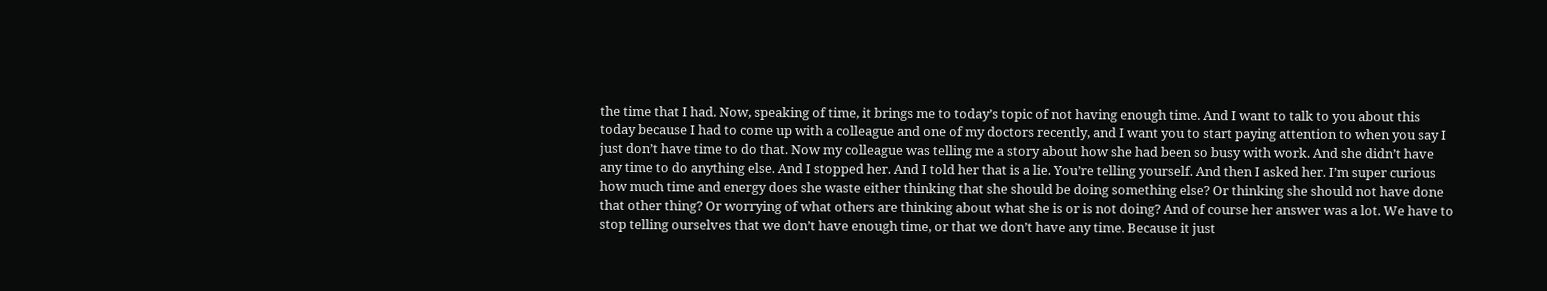the time that I had. Now, speaking of time, it brings me to today’s topic of not having enough time. And I want to talk to you about this today because I had to come up with a colleague and one of my doctors recently, and I want you to start paying attention to when you say I just don’t have time to do that. Now my colleague was telling me a story about how she had been so busy with work. And she didn’t have any time to do anything else. And I stopped her. And I told her that is a lie. You’re telling yourself. And then I asked her. I’m super curious how much time and energy does she waste either thinking that she should be doing something else? Or thinking she should not have done that other thing? Or worrying of what others are thinking about what she is or is not doing? And of course her answer was a lot. We have to stop telling ourselves that we don’t have enough time, or that we don’t have any time. Because it just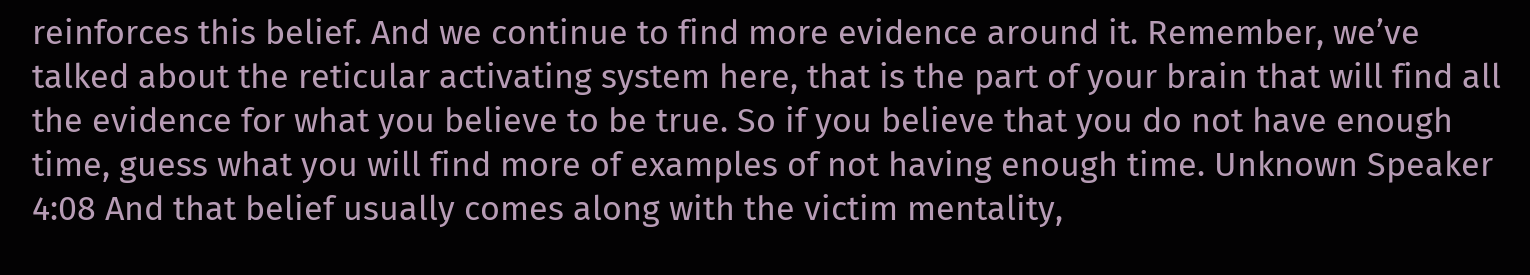reinforces this belief. And we continue to find more evidence around it. Remember, we’ve talked about the reticular activating system here, that is the part of your brain that will find all the evidence for what you believe to be true. So if you believe that you do not have enough time, guess what you will find more of examples of not having enough time. Unknown Speaker 4:08 And that belief usually comes along with the victim mentality,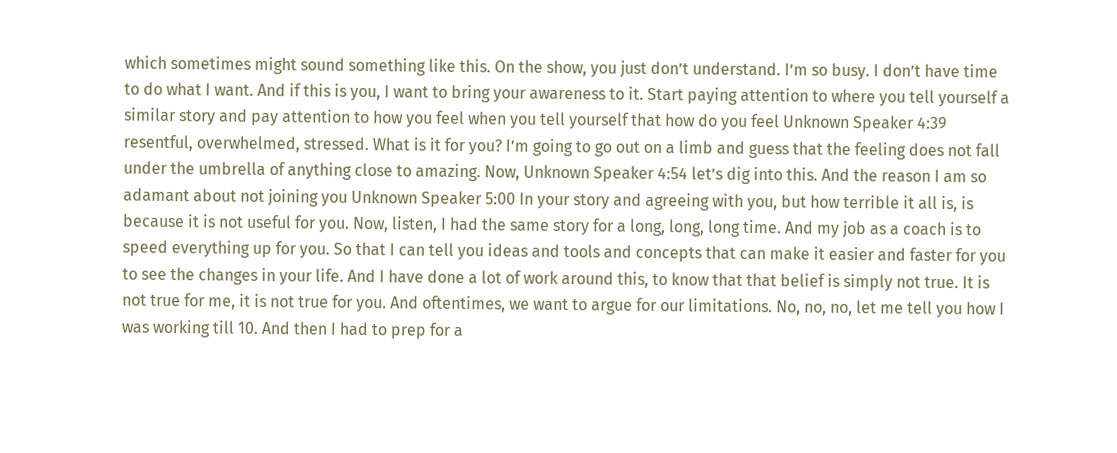which sometimes might sound something like this. On the show, you just don’t understand. I’m so busy. I don’t have time to do what I want. And if this is you, I want to bring your awareness to it. Start paying attention to where you tell yourself a similar story and pay attention to how you feel when you tell yourself that how do you feel Unknown Speaker 4:39 resentful, overwhelmed, stressed. What is it for you? I’m going to go out on a limb and guess that the feeling does not fall under the umbrella of anything close to amazing. Now, Unknown Speaker 4:54 let’s dig into this. And the reason I am so adamant about not joining you Unknown Speaker 5:00 In your story and agreeing with you, but how terrible it all is, is because it is not useful for you. Now, listen, I had the same story for a long, long, long time. And my job as a coach is to speed everything up for you. So that I can tell you ideas and tools and concepts that can make it easier and faster for you to see the changes in your life. And I have done a lot of work around this, to know that that belief is simply not true. It is not true for me, it is not true for you. And oftentimes, we want to argue for our limitations. No, no, no, let me tell you how I was working till 10. And then I had to prep for a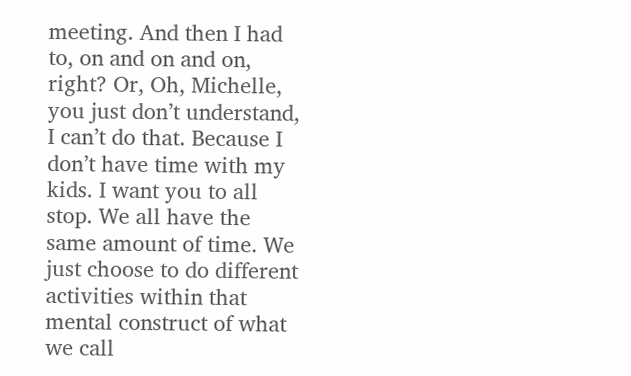meeting. And then I had to, on and on and on, right? Or, Oh, Michelle, you just don’t understand, I can’t do that. Because I don’t have time with my kids. I want you to all stop. We all have the same amount of time. We just choose to do different activities within that mental construct of what we call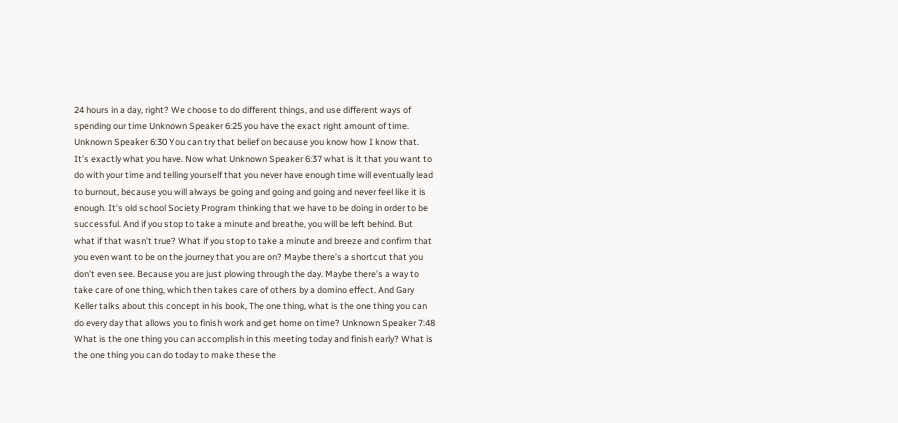24 hours in a day, right? We choose to do different things, and use different ways of spending our time Unknown Speaker 6:25 you have the exact right amount of time. Unknown Speaker 6:30 You can try that belief on because you know how I know that. It’s exactly what you have. Now what Unknown Speaker 6:37 what is it that you want to do with your time and telling yourself that you never have enough time will eventually lead to burnout, because you will always be going and going and going and never feel like it is enough. It’s old school Society Program thinking that we have to be doing in order to be successful. And if you stop to take a minute and breathe, you will be left behind. But what if that wasn’t true? What if you stop to take a minute and breeze and confirm that you even want to be on the journey that you are on? Maybe there’s a shortcut that you don’t even see. Because you are just plowing through the day. Maybe there’s a way to take care of one thing, which then takes care of others by a domino effect. And Gary Keller talks about this concept in his book, The one thing, what is the one thing you can do every day that allows you to finish work and get home on time? Unknown Speaker 7:48 What is the one thing you can accomplish in this meeting today and finish early? What is the one thing you can do today to make these the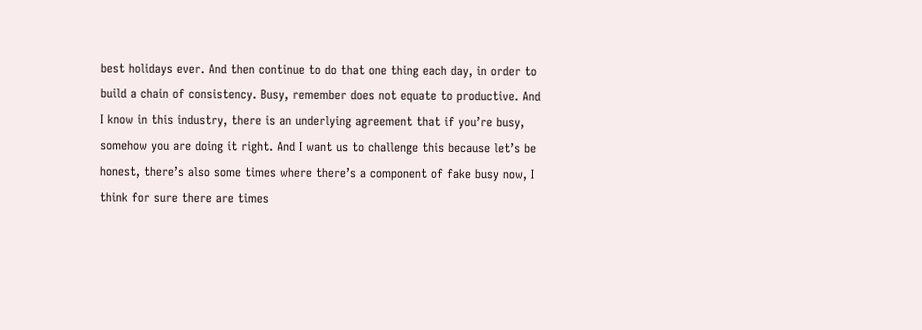best holidays ever. And then continue to do that one thing each day, in order to build a chain of consistency. Busy, remember does not equate to productive. And I know in this industry, there is an underlying agreement that if you’re busy, somehow you are doing it right. And I want us to challenge this because let’s be honest, there’s also some times where there’s a component of fake busy now, I think for sure there are times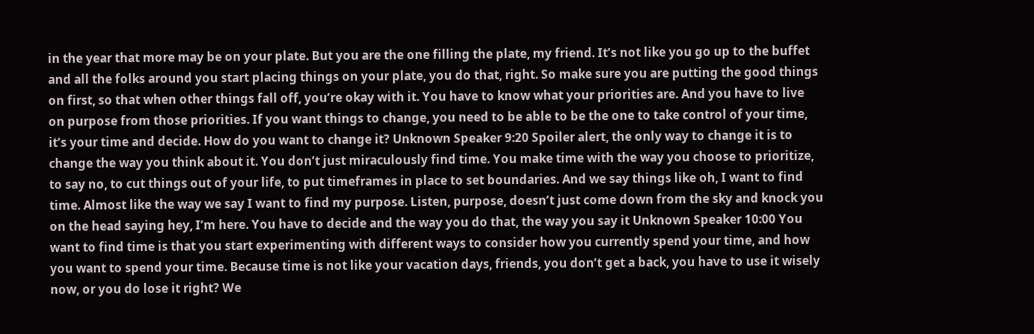in the year that more may be on your plate. But you are the one filling the plate, my friend. It’s not like you go up to the buffet and all the folks around you start placing things on your plate, you do that, right. So make sure you are putting the good things on first, so that when other things fall off, you’re okay with it. You have to know what your priorities are. And you have to live on purpose from those priorities. If you want things to change, you need to be able to be the one to take control of your time, it’s your time and decide. How do you want to change it? Unknown Speaker 9:20 Spoiler alert, the only way to change it is to change the way you think about it. You don’t just miraculously find time. You make time with the way you choose to prioritize, to say no, to cut things out of your life, to put timeframes in place to set boundaries. And we say things like oh, I want to find time. Almost like the way we say I want to find my purpose. Listen, purpose, doesn’t just come down from the sky and knock you on the head saying hey, I’m here. You have to decide and the way you do that, the way you say it Unknown Speaker 10:00 You want to find time is that you start experimenting with different ways to consider how you currently spend your time, and how you want to spend your time. Because time is not like your vacation days, friends, you don’t get a back, you have to use it wisely now, or you do lose it right? We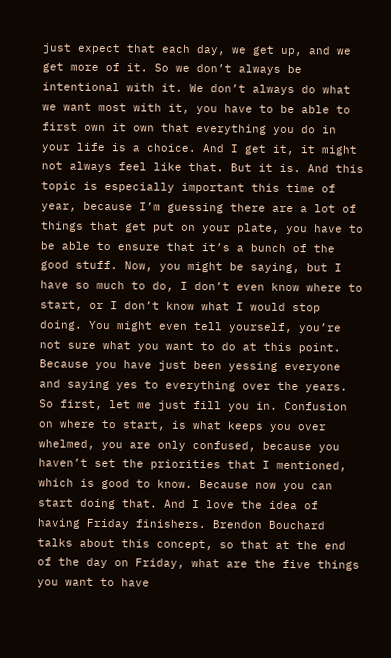just expect that each day, we get up, and we get more of it. So we don’t always be intentional with it. We don’t always do what we want most with it, you have to be able to first own it own that everything you do in your life is a choice. And I get it, it might not always feel like that. But it is. And this topic is especially important this time of year, because I’m guessing there are a lot of things that get put on your plate, you have to be able to ensure that it’s a bunch of the good stuff. Now, you might be saying, but I have so much to do, I don’t even know where to start, or I don’t know what I would stop doing. You might even tell yourself, you’re not sure what you want to do at this point. Because you have just been yessing everyone and saying yes to everything over the years. So first, let me just fill you in. Confusion on where to start, is what keeps you over whelmed, you are only confused, because you haven’t set the priorities that I mentioned, which is good to know. Because now you can start doing that. And I love the idea of having Friday finishers. Brendon Bouchard talks about this concept, so that at the end of the day on Friday, what are the five things you want to have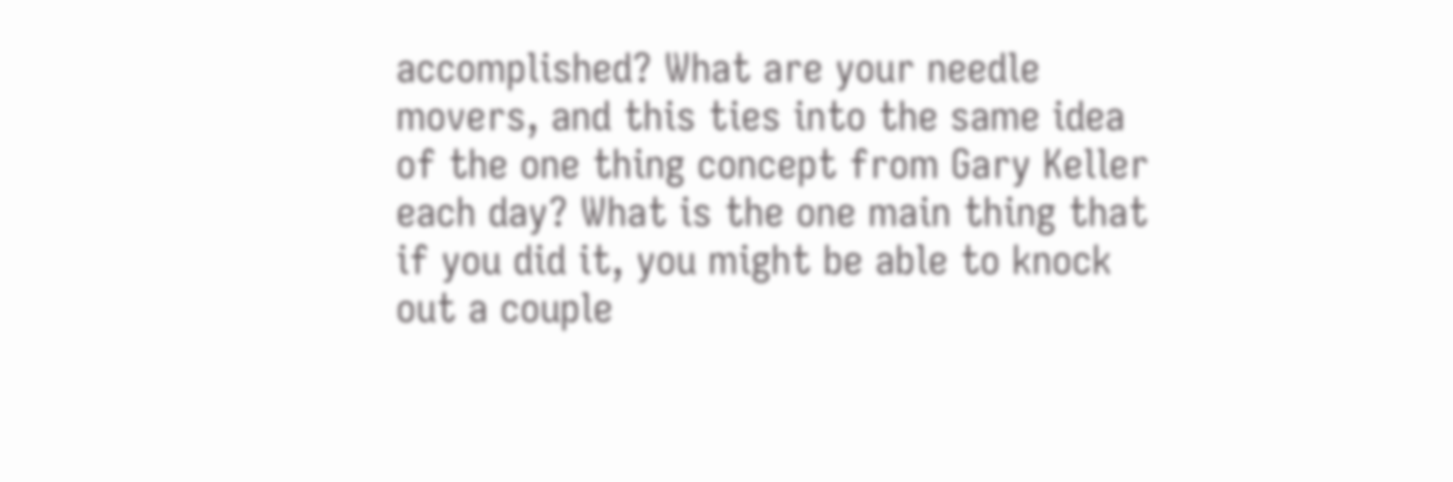accomplished? What are your needle movers, and this ties into the same idea of the one thing concept from Gary Keller each day? What is the one main thing that if you did it, you might be able to knock out a couple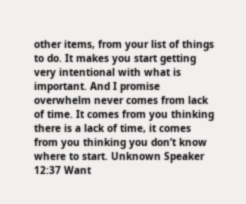other items, from your list of things to do. It makes you start getting very intentional with what is important. And I promise overwhelm never comes from lack of time. It comes from you thinking there is a lack of time, it comes from you thinking you don’t know where to start. Unknown Speaker 12:37 Want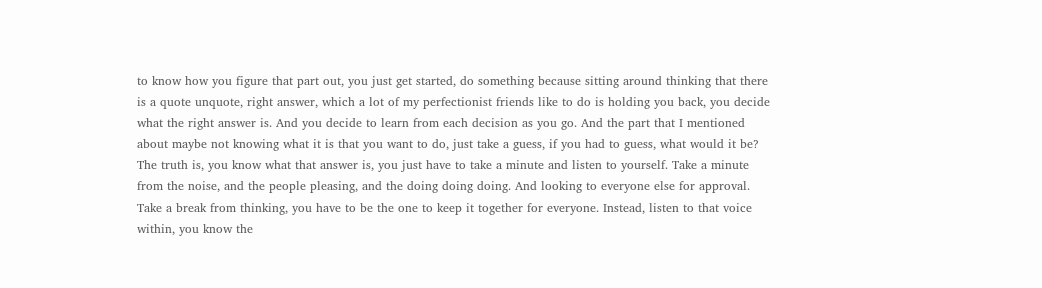to know how you figure that part out, you just get started, do something because sitting around thinking that there is a quote unquote, right answer, which a lot of my perfectionist friends like to do is holding you back, you decide what the right answer is. And you decide to learn from each decision as you go. And the part that I mentioned about maybe not knowing what it is that you want to do, just take a guess, if you had to guess, what would it be? The truth is, you know what that answer is, you just have to take a minute and listen to yourself. Take a minute from the noise, and the people pleasing, and the doing doing doing. And looking to everyone else for approval. Take a break from thinking, you have to be the one to keep it together for everyone. Instead, listen to that voice within, you know the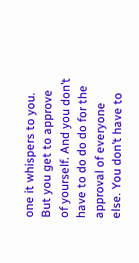one it whispers to you. But you get to approve of yourself. And you don’t have to do do do for the approval of everyone else. You don’t have to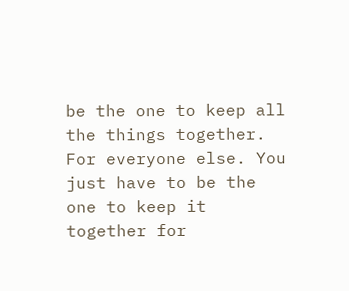be the one to keep all the things together. For everyone else. You just have to be the one to keep it together for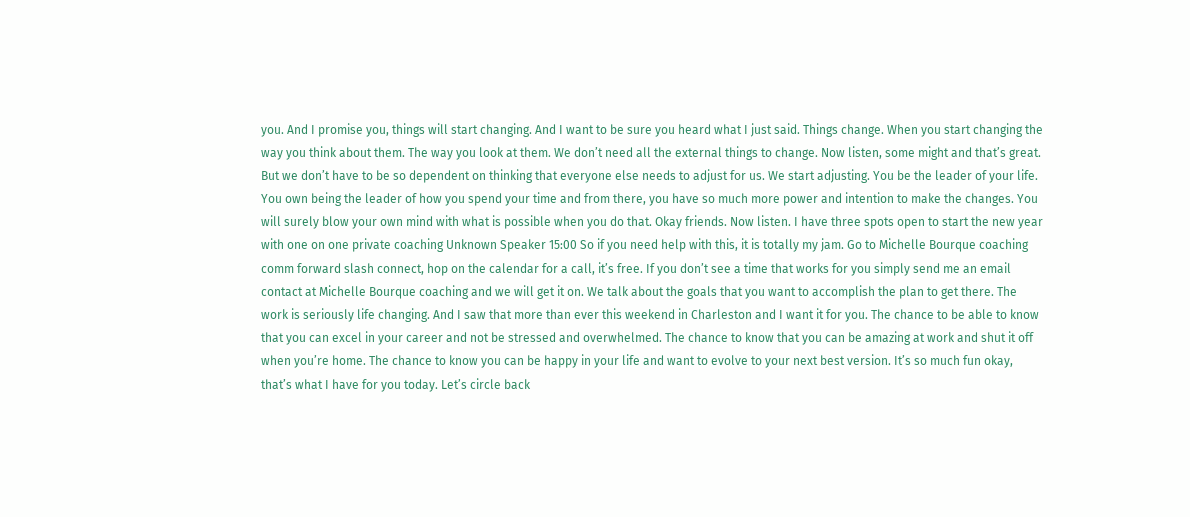you. And I promise you, things will start changing. And I want to be sure you heard what I just said. Things change. When you start changing the way you think about them. The way you look at them. We don’t need all the external things to change. Now listen, some might and that’s great. But we don’t have to be so dependent on thinking that everyone else needs to adjust for us. We start adjusting. You be the leader of your life. You own being the leader of how you spend your time and from there, you have so much more power and intention to make the changes. You will surely blow your own mind with what is possible when you do that. Okay friends. Now listen. I have three spots open to start the new year with one on one private coaching Unknown Speaker 15:00 So if you need help with this, it is totally my jam. Go to Michelle Bourque coaching comm forward slash connect, hop on the calendar for a call, it’s free. If you don’t see a time that works for you simply send me an email contact at Michelle Bourque coaching and we will get it on. We talk about the goals that you want to accomplish the plan to get there. The work is seriously life changing. And I saw that more than ever this weekend in Charleston and I want it for you. The chance to be able to know that you can excel in your career and not be stressed and overwhelmed. The chance to know that you can be amazing at work and shut it off when you’re home. The chance to know you can be happy in your life and want to evolve to your next best version. It’s so much fun okay, that’s what I have for you today. Let’s circle back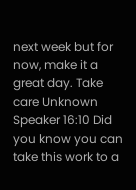next week but for now, make it a great day. Take care Unknown Speaker 16:10 Did you know you can take this work to a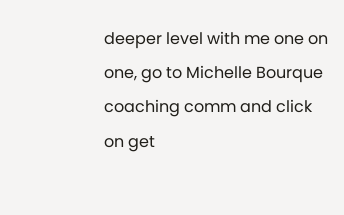deeper level with me one on one, go to Michelle Bourque coaching comm and click on get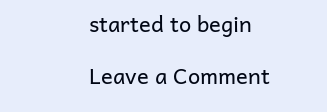started to begin

Leave a Comment